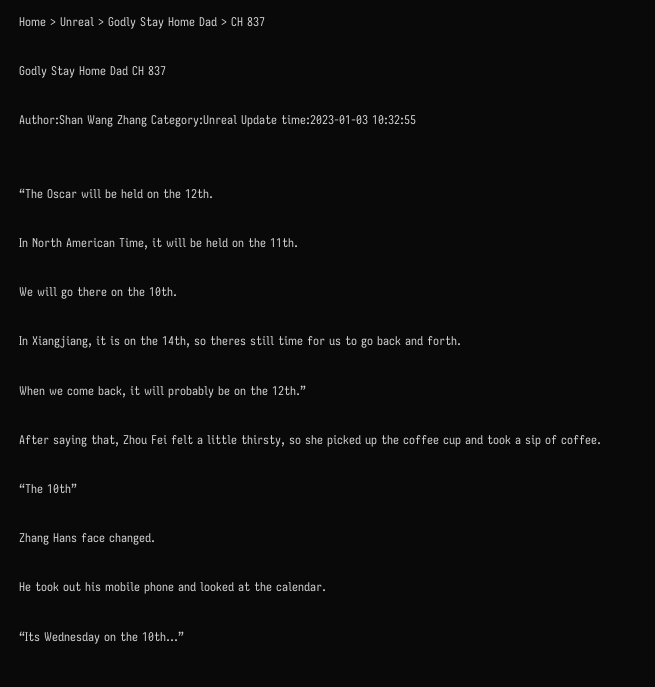Home > Unreal > Godly Stay Home Dad > CH 837

Godly Stay Home Dad CH 837

Author:Shan Wang Zhang Category:Unreal Update time:2023-01-03 10:32:55


“The Oscar will be held on the 12th.

In North American Time, it will be held on the 11th.

We will go there on the 10th.

In Xiangjiang, it is on the 14th, so theres still time for us to go back and forth.

When we come back, it will probably be on the 12th.”

After saying that, Zhou Fei felt a little thirsty, so she picked up the coffee cup and took a sip of coffee.

“The 10th”

Zhang Hans face changed.

He took out his mobile phone and looked at the calendar.

“Its Wednesday on the 10th…”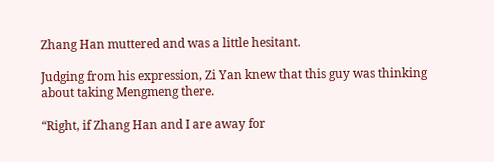Zhang Han muttered and was a little hesitant.

Judging from his expression, Zi Yan knew that this guy was thinking about taking Mengmeng there.

“Right, if Zhang Han and I are away for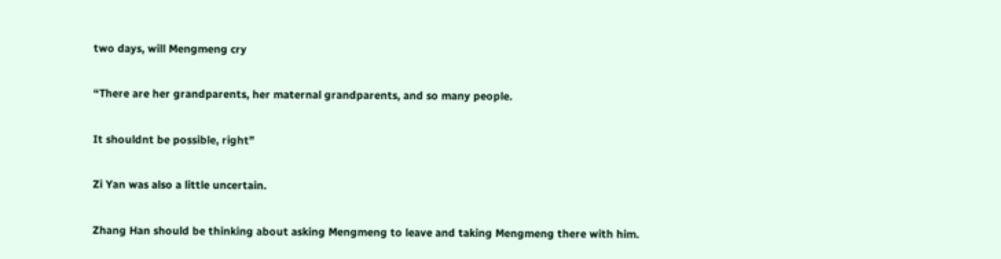two days, will Mengmeng cry

“There are her grandparents, her maternal grandparents, and so many people.

It shouldnt be possible, right”

Zi Yan was also a little uncertain.

Zhang Han should be thinking about asking Mengmeng to leave and taking Mengmeng there with him.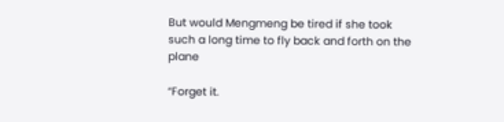But would Mengmeng be tired if she took such a long time to fly back and forth on the plane

“Forget it.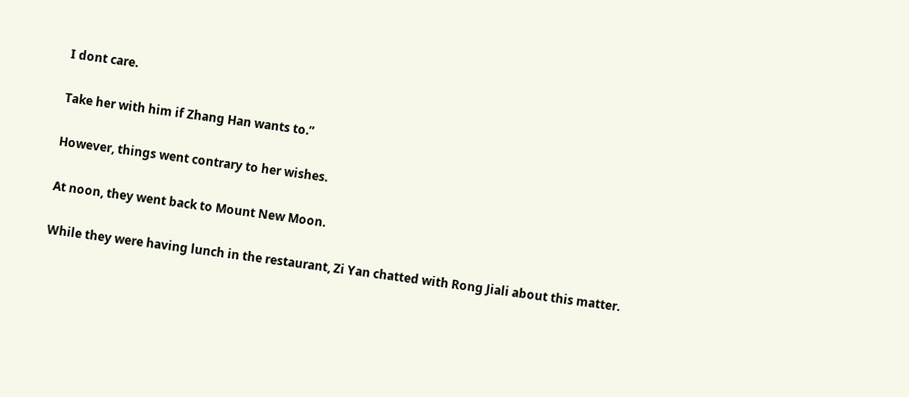I dont care.

Take her with him if Zhang Han wants to.”

However, things went contrary to her wishes.

At noon, they went back to Mount New Moon.

While they were having lunch in the restaurant, Zi Yan chatted with Rong Jiali about this matter.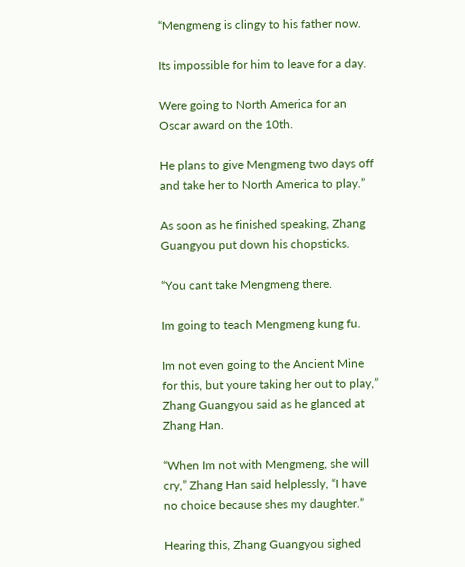“Mengmeng is clingy to his father now.

Its impossible for him to leave for a day.

Were going to North America for an Oscar award on the 10th.

He plans to give Mengmeng two days off and take her to North America to play.”

As soon as he finished speaking, Zhang Guangyou put down his chopsticks.

“You cant take Mengmeng there.

Im going to teach Mengmeng kung fu.

Im not even going to the Ancient Mine for this, but youre taking her out to play,” Zhang Guangyou said as he glanced at Zhang Han.

“When Im not with Mengmeng, she will cry,” Zhang Han said helplessly, “I have no choice because shes my daughter.”

Hearing this, Zhang Guangyou sighed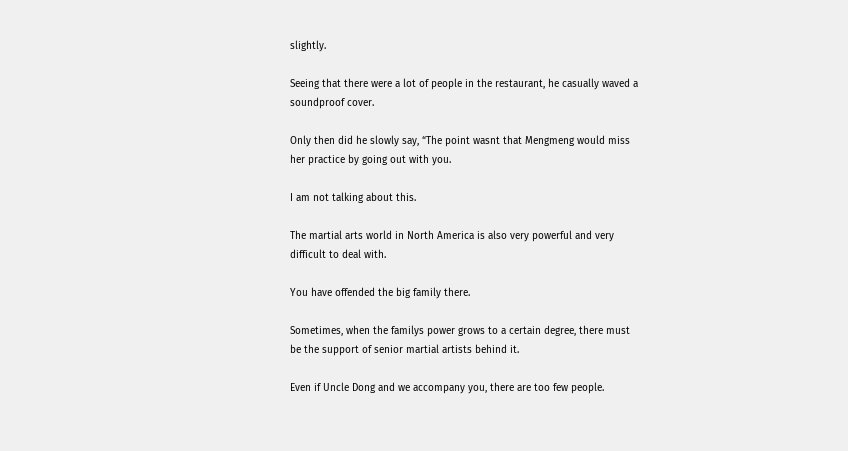slightly.

Seeing that there were a lot of people in the restaurant, he casually waved a soundproof cover.

Only then did he slowly say, “The point wasnt that Mengmeng would miss her practice by going out with you.

I am not talking about this.

The martial arts world in North America is also very powerful and very difficult to deal with.

You have offended the big family there.

Sometimes, when the familys power grows to a certain degree, there must be the support of senior martial artists behind it.

Even if Uncle Dong and we accompany you, there are too few people.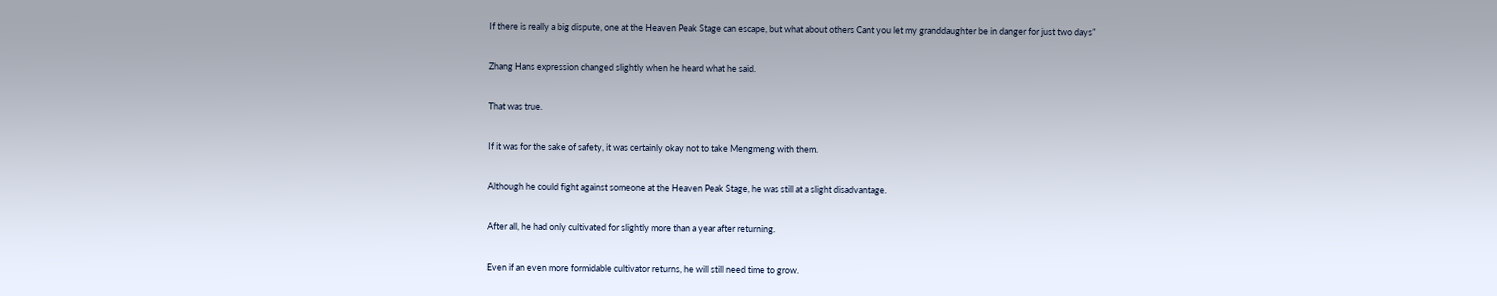If there is really a big dispute, one at the Heaven Peak Stage can escape, but what about others Cant you let my granddaughter be in danger for just two days”

Zhang Hans expression changed slightly when he heard what he said.

That was true.

If it was for the sake of safety, it was certainly okay not to take Mengmeng with them.

Although he could fight against someone at the Heaven Peak Stage, he was still at a slight disadvantage.

After all, he had only cultivated for slightly more than a year after returning.

Even if an even more formidable cultivator returns, he will still need time to grow.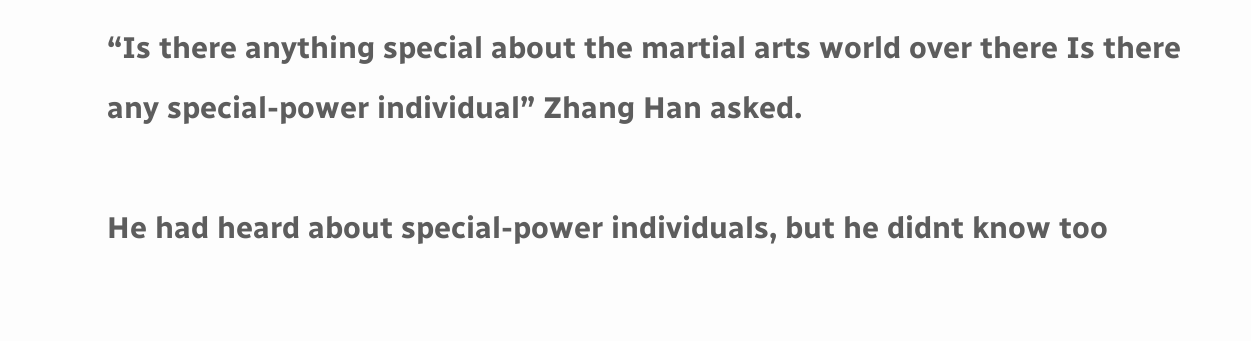“Is there anything special about the martial arts world over there Is there any special-power individual” Zhang Han asked.

He had heard about special-power individuals, but he didnt know too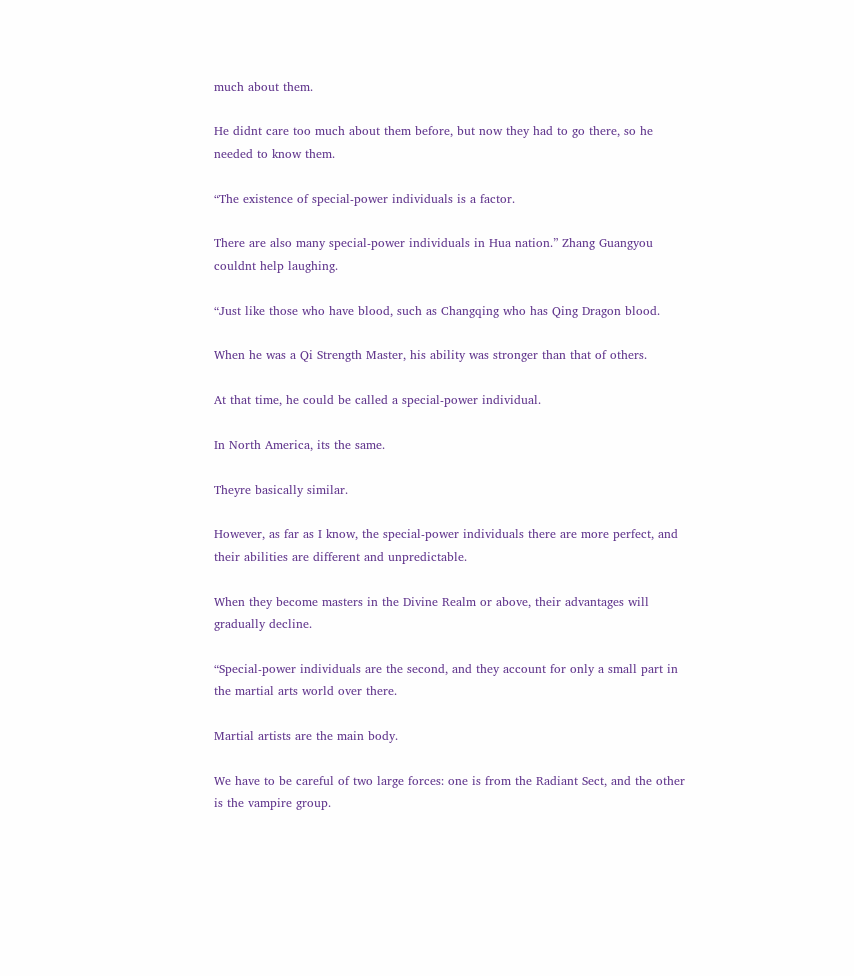much about them.

He didnt care too much about them before, but now they had to go there, so he needed to know them.

“The existence of special-power individuals is a factor.

There are also many special-power individuals in Hua nation.” Zhang Guangyou couldnt help laughing.

“Just like those who have blood, such as Changqing who has Qing Dragon blood.

When he was a Qi Strength Master, his ability was stronger than that of others.

At that time, he could be called a special-power individual.

In North America, its the same.

Theyre basically similar.

However, as far as I know, the special-power individuals there are more perfect, and their abilities are different and unpredictable.

When they become masters in the Divine Realm or above, their advantages will gradually decline.

“Special-power individuals are the second, and they account for only a small part in the martial arts world over there.

Martial artists are the main body.

We have to be careful of two large forces: one is from the Radiant Sect, and the other is the vampire group.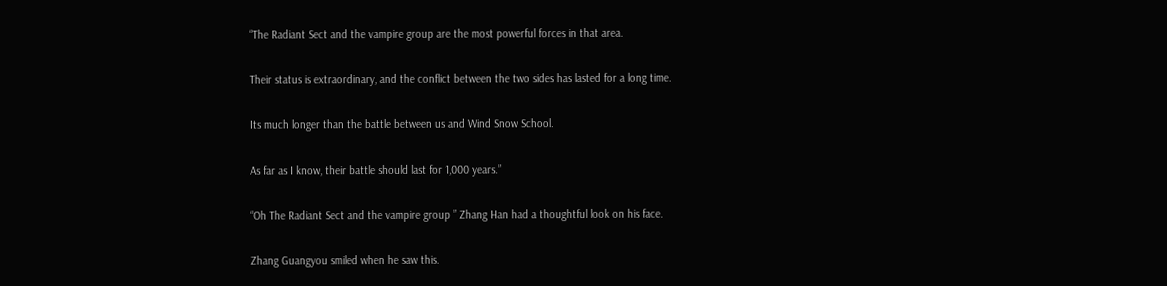“The Radiant Sect and the vampire group are the most powerful forces in that area.

Their status is extraordinary, and the conflict between the two sides has lasted for a long time.

Its much longer than the battle between us and Wind Snow School.

As far as I know, their battle should last for 1,000 years.”

“Oh The Radiant Sect and the vampire group ” Zhang Han had a thoughtful look on his face.

Zhang Guangyou smiled when he saw this.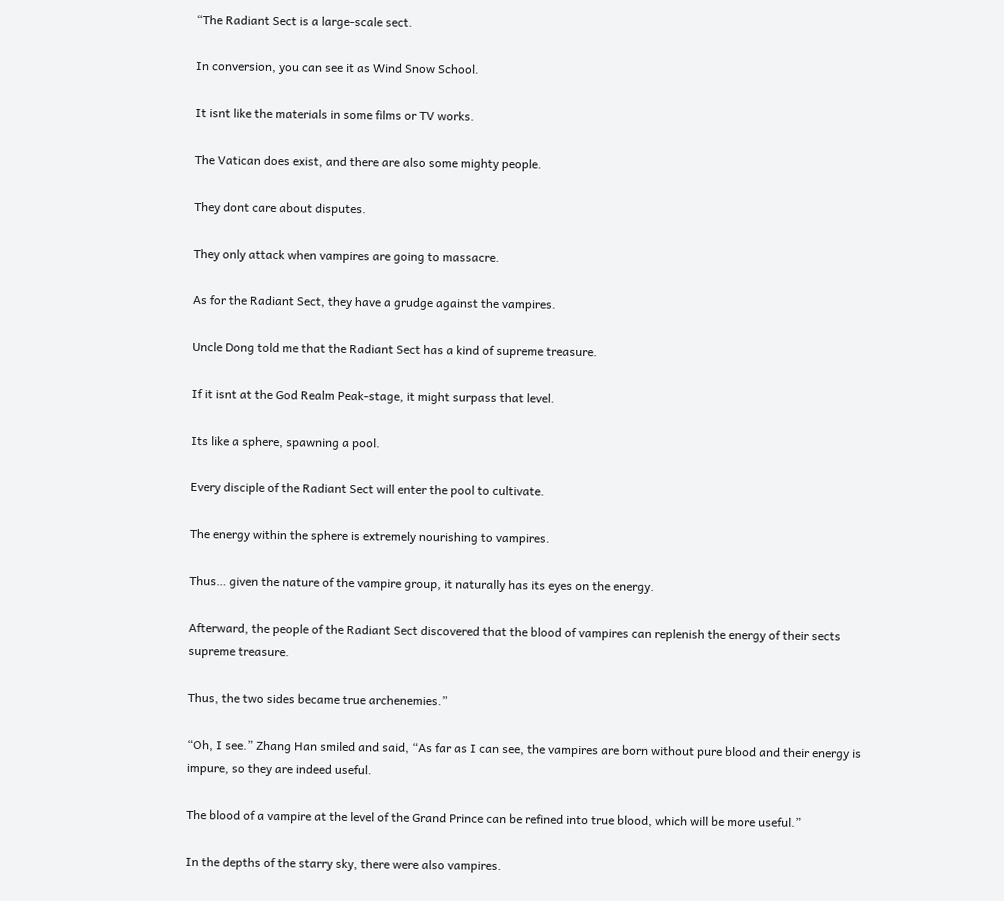“The Radiant Sect is a large-scale sect.

In conversion, you can see it as Wind Snow School.

It isnt like the materials in some films or TV works.

The Vatican does exist, and there are also some mighty people.

They dont care about disputes.

They only attack when vampires are going to massacre.

As for the Radiant Sect, they have a grudge against the vampires.

Uncle Dong told me that the Radiant Sect has a kind of supreme treasure.

If it isnt at the God Realm Peak-stage, it might surpass that level.

Its like a sphere, spawning a pool.

Every disciple of the Radiant Sect will enter the pool to cultivate.

The energy within the sphere is extremely nourishing to vampires.

Thus… given the nature of the vampire group, it naturally has its eyes on the energy.

Afterward, the people of the Radiant Sect discovered that the blood of vampires can replenish the energy of their sects supreme treasure.

Thus, the two sides became true archenemies.”

“Oh, I see.” Zhang Han smiled and said, “As far as I can see, the vampires are born without pure blood and their energy is impure, so they are indeed useful.

The blood of a vampire at the level of the Grand Prince can be refined into true blood, which will be more useful.”

In the depths of the starry sky, there were also vampires.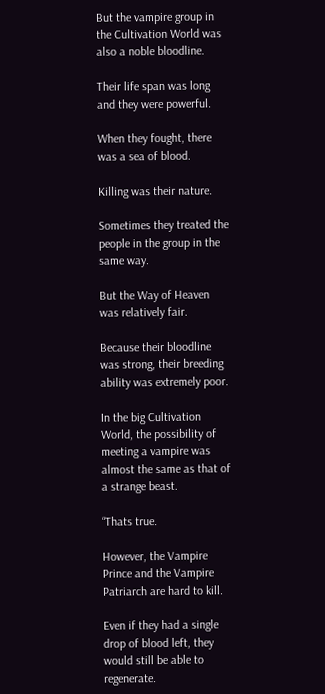But the vampire group in the Cultivation World was also a noble bloodline.

Their life span was long and they were powerful.

When they fought, there was a sea of blood.

Killing was their nature.

Sometimes they treated the people in the group in the same way.

But the Way of Heaven was relatively fair.

Because their bloodline was strong, their breeding ability was extremely poor.

In the big Cultivation World, the possibility of meeting a vampire was almost the same as that of a strange beast.

“Thats true.

However, the Vampire Prince and the Vampire Patriarch are hard to kill.

Even if they had a single drop of blood left, they would still be able to regenerate.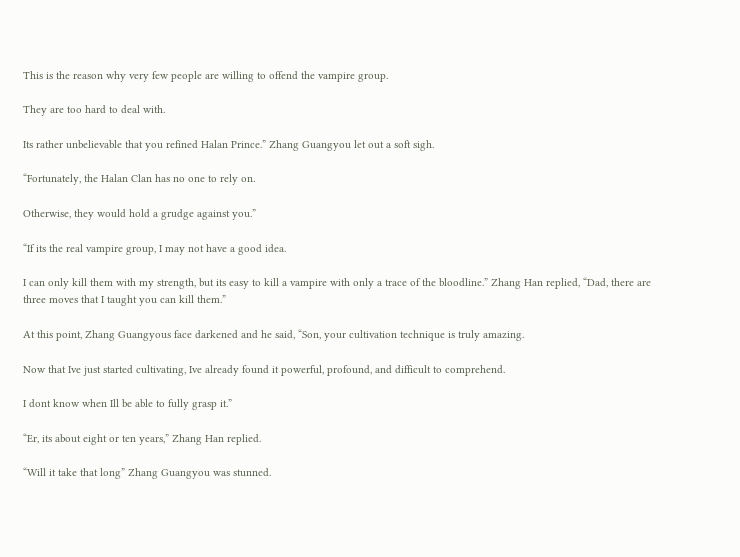This is the reason why very few people are willing to offend the vampire group.

They are too hard to deal with.

Its rather unbelievable that you refined Halan Prince.” Zhang Guangyou let out a soft sigh.

“Fortunately, the Halan Clan has no one to rely on.

Otherwise, they would hold a grudge against you.”

“If its the real vampire group, I may not have a good idea.

I can only kill them with my strength, but its easy to kill a vampire with only a trace of the bloodline.” Zhang Han replied, “Dad, there are three moves that I taught you can kill them.”

At this point, Zhang Guangyous face darkened and he said, “Son, your cultivation technique is truly amazing.

Now that Ive just started cultivating, Ive already found it powerful, profound, and difficult to comprehend.

I dont know when Ill be able to fully grasp it.”

“Er, its about eight or ten years,” Zhang Han replied.

“Will it take that long” Zhang Guangyou was stunned.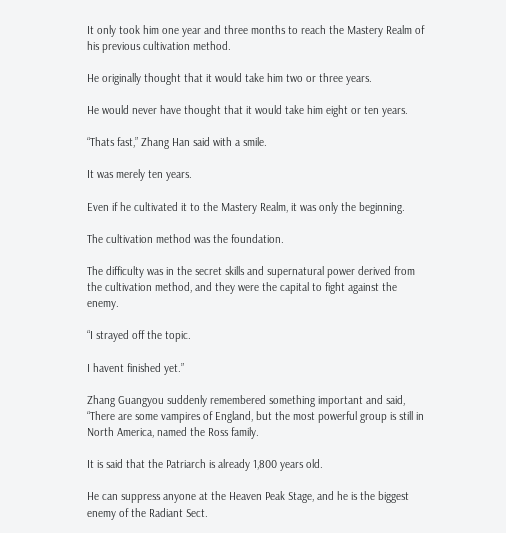It only took him one year and three months to reach the Mastery Realm of his previous cultivation method.

He originally thought that it would take him two or three years.

He would never have thought that it would take him eight or ten years.

“Thats fast,” Zhang Han said with a smile.

It was merely ten years.

Even if he cultivated it to the Mastery Realm, it was only the beginning.

The cultivation method was the foundation.

The difficulty was in the secret skills and supernatural power derived from the cultivation method, and they were the capital to fight against the enemy.

“I strayed off the topic.

I havent finished yet.”

Zhang Guangyou suddenly remembered something important and said, “There are some vampires of England, but the most powerful group is still in North America, named the Ross family.

It is said that the Patriarch is already 1,800 years old.

He can suppress anyone at the Heaven Peak Stage, and he is the biggest enemy of the Radiant Sect.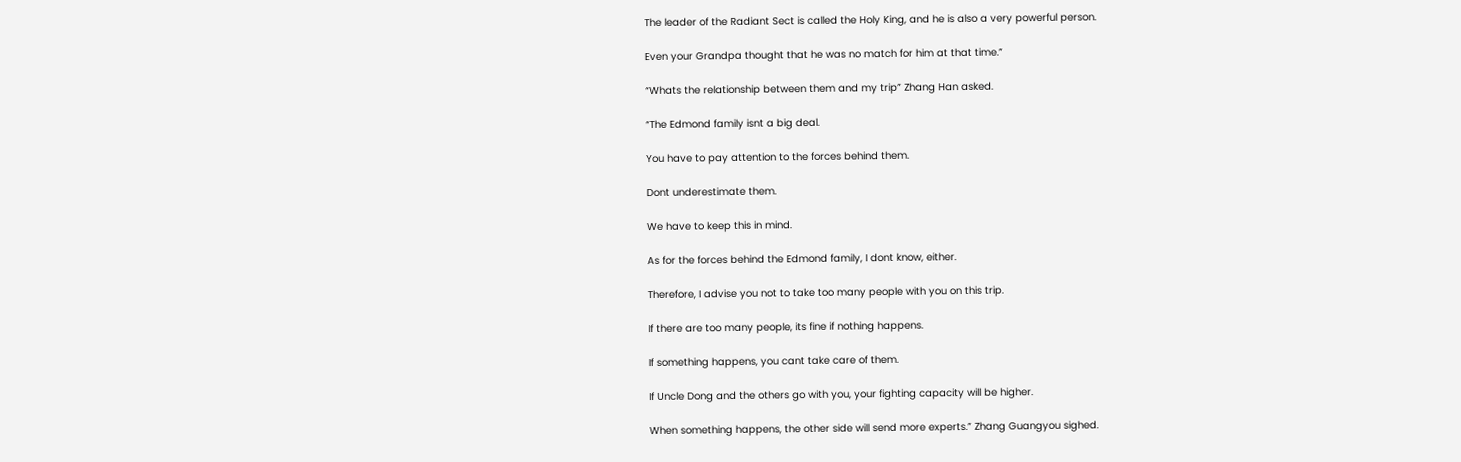The leader of the Radiant Sect is called the Holy King, and he is also a very powerful person.

Even your Grandpa thought that he was no match for him at that time.”

“Whats the relationship between them and my trip” Zhang Han asked.

“The Edmond family isnt a big deal.

You have to pay attention to the forces behind them.

Dont underestimate them.

We have to keep this in mind.

As for the forces behind the Edmond family, I dont know, either.

Therefore, I advise you not to take too many people with you on this trip.

If there are too many people, its fine if nothing happens.

If something happens, you cant take care of them.

If Uncle Dong and the others go with you, your fighting capacity will be higher.

When something happens, the other side will send more experts.” Zhang Guangyou sighed.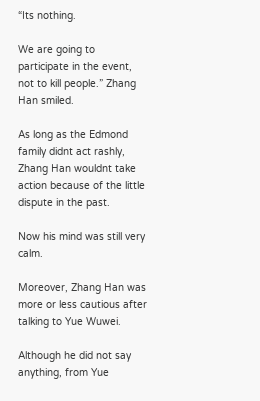“Its nothing.

We are going to participate in the event, not to kill people.” Zhang Han smiled.

As long as the Edmond family didnt act rashly, Zhang Han wouldnt take action because of the little dispute in the past.

Now his mind was still very calm.

Moreover, Zhang Han was more or less cautious after talking to Yue Wuwei.

Although he did not say anything, from Yue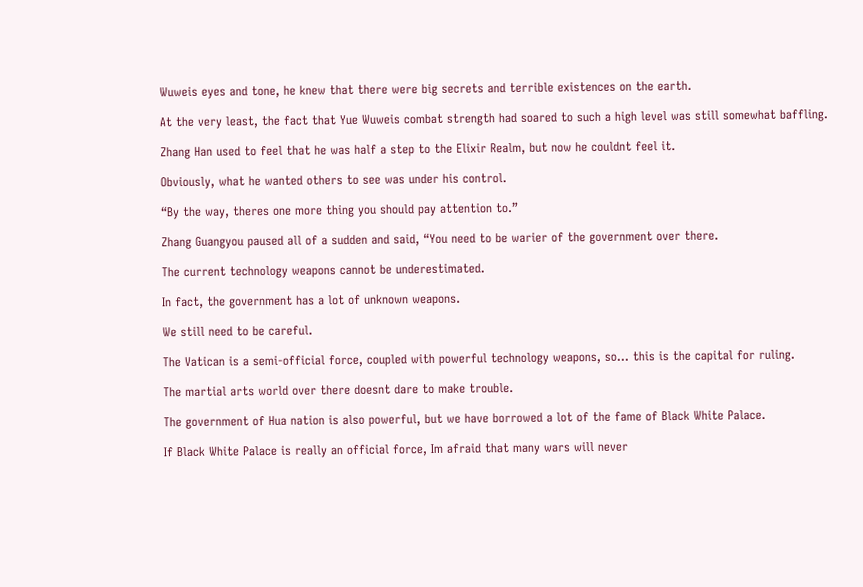Wuweis eyes and tone, he knew that there were big secrets and terrible existences on the earth.

At the very least, the fact that Yue Wuweis combat strength had soared to such a high level was still somewhat baffling.

Zhang Han used to feel that he was half a step to the Elixir Realm, but now he couldnt feel it.

Obviously, what he wanted others to see was under his control.

“By the way, theres one more thing you should pay attention to.”

Zhang Guangyou paused all of a sudden and said, “You need to be warier of the government over there.

The current technology weapons cannot be underestimated.

In fact, the government has a lot of unknown weapons.

We still need to be careful.

The Vatican is a semi-official force, coupled with powerful technology weapons, so… this is the capital for ruling.

The martial arts world over there doesnt dare to make trouble.

The government of Hua nation is also powerful, but we have borrowed a lot of the fame of Black White Palace.

If Black White Palace is really an official force, Im afraid that many wars will never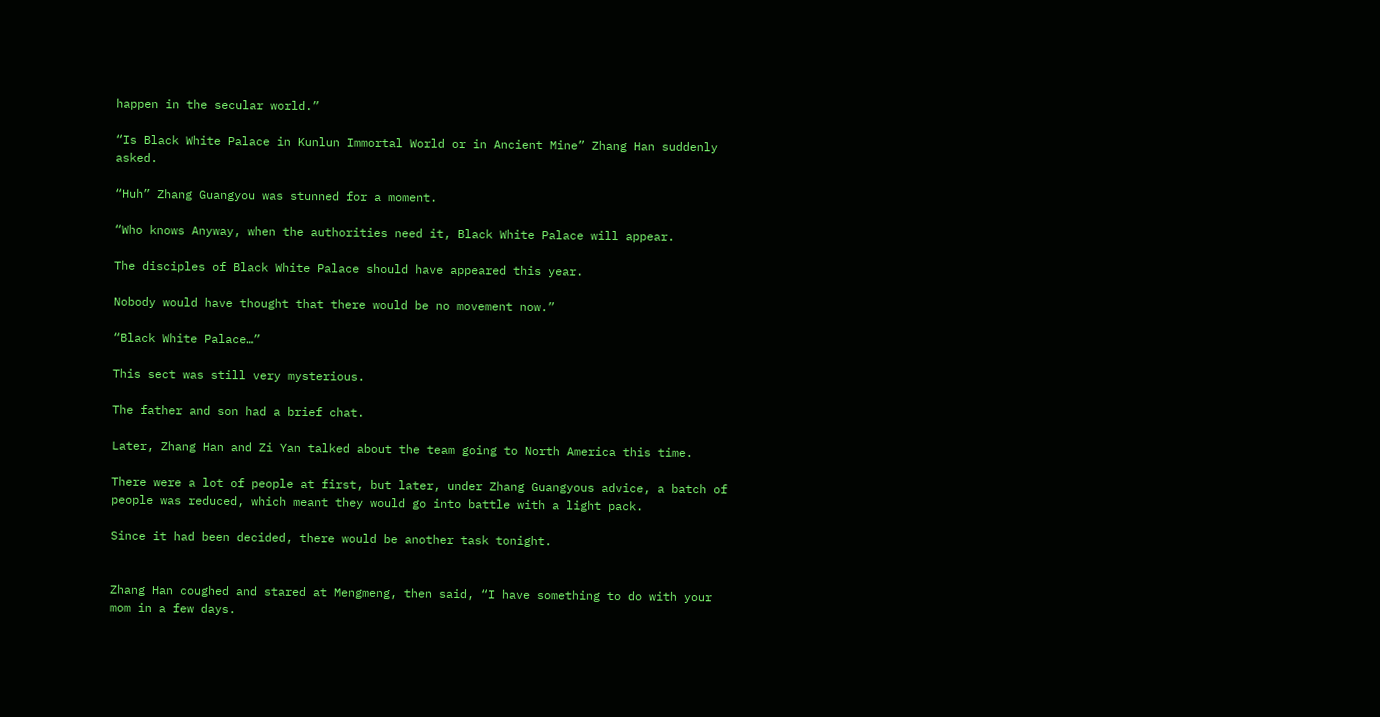happen in the secular world.”

“Is Black White Palace in Kunlun Immortal World or in Ancient Mine” Zhang Han suddenly asked.

“Huh” Zhang Guangyou was stunned for a moment.

“Who knows Anyway, when the authorities need it, Black White Palace will appear.

The disciples of Black White Palace should have appeared this year.

Nobody would have thought that there would be no movement now.”

“Black White Palace…”

This sect was still very mysterious.

The father and son had a brief chat.

Later, Zhang Han and Zi Yan talked about the team going to North America this time.

There were a lot of people at first, but later, under Zhang Guangyous advice, a batch of people was reduced, which meant they would go into battle with a light pack.

Since it had been decided, there would be another task tonight.


Zhang Han coughed and stared at Mengmeng, then said, “I have something to do with your mom in a few days.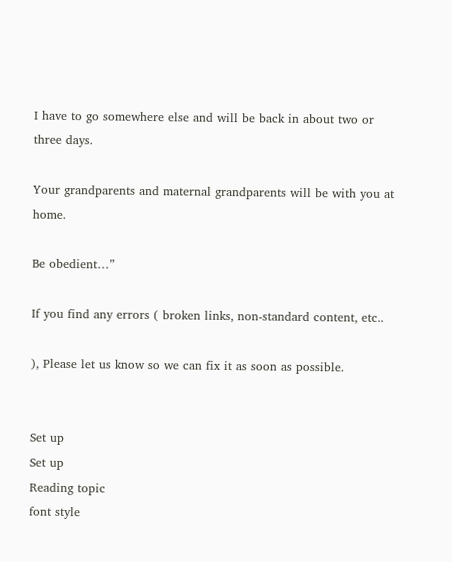I have to go somewhere else and will be back in about two or three days.

Your grandparents and maternal grandparents will be with you at home.

Be obedient…”

If you find any errors ( broken links, non-standard content, etc..

), Please let us know so we can fix it as soon as possible.


Set up
Set up
Reading topic
font style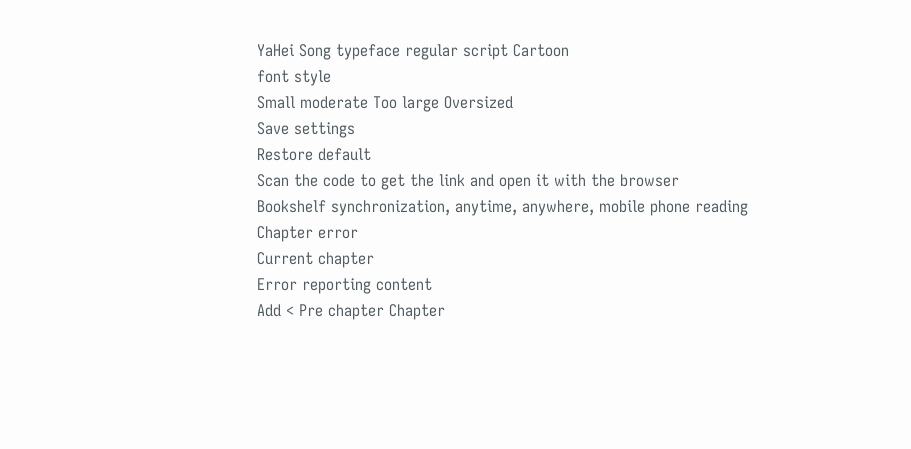YaHei Song typeface regular script Cartoon
font style
Small moderate Too large Oversized
Save settings
Restore default
Scan the code to get the link and open it with the browser
Bookshelf synchronization, anytime, anywhere, mobile phone reading
Chapter error
Current chapter
Error reporting content
Add < Pre chapter Chapter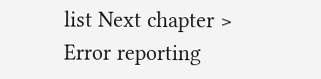list Next chapter > Error reporting